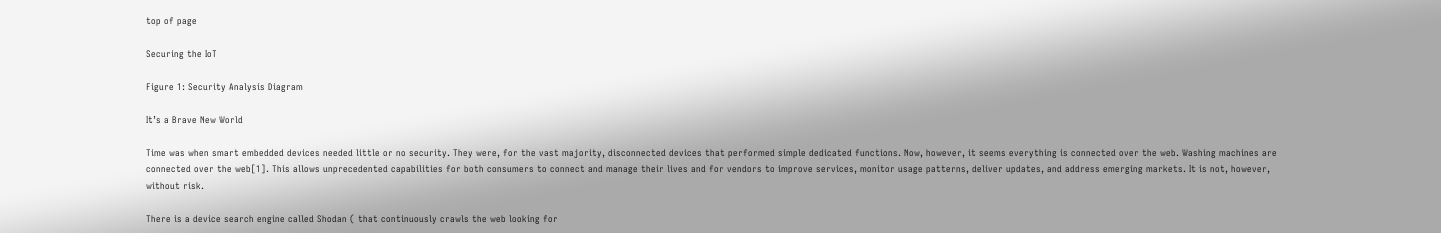top of page

Securing the IoT

Figure 1: Security Analysis Diagram

It’s a Brave New World

Time was when smart embedded devices needed little or no security. They were, for the vast majority, disconnected devices that performed simple dedicated functions. Now, however, it seems everything is connected over the web. Washing machines are connected over the web[1]. This allows unprecedented capabilities for both consumers to connect and manage their lives and for vendors to improve services, monitor usage patterns, deliver updates, and address emerging markets. It is not, however, without risk.

There is a device search engine called Shodan ( that continuously crawls the web looking for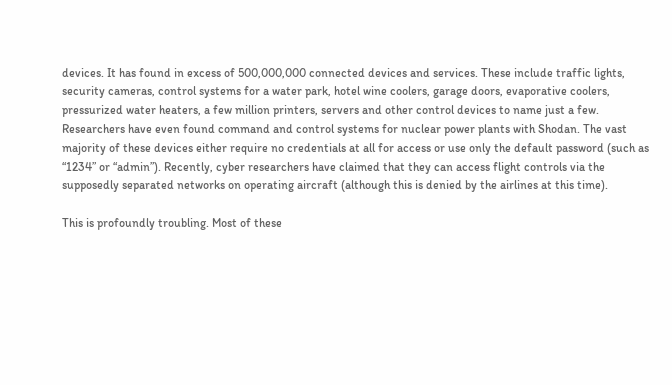devices. It has found in excess of 500,000,000 connected devices and services. These include traffic lights, security cameras, control systems for a water park, hotel wine coolers, garage doors, evaporative coolers, pressurized water heaters, a few million printers, servers and other control devices to name just a few. Researchers have even found command and control systems for nuclear power plants with Shodan. The vast majority of these devices either require no credentials at all for access or use only the default password (such as “1234” or “admin”). Recently, cyber researchers have claimed that they can access flight controls via the supposedly separated networks on operating aircraft (although this is denied by the airlines at this time).

This is profoundly troubling. Most of these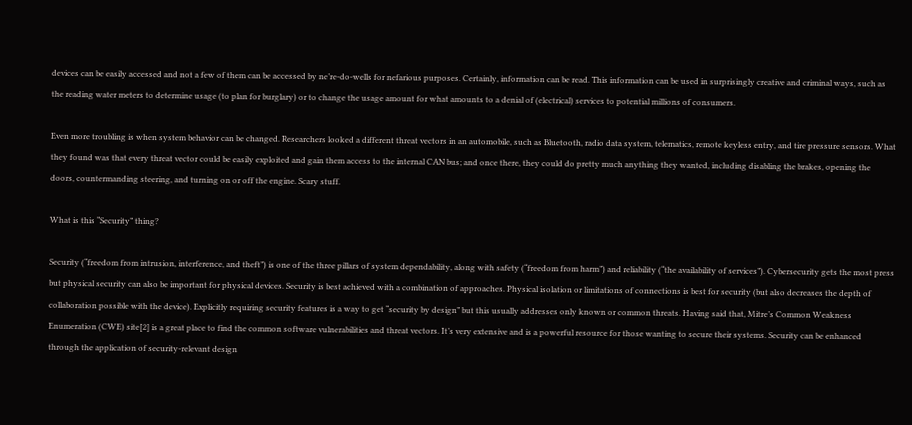devices can be easily accessed and not a few of them can be accessed by ne’re-do-wells for nefarious purposes. Certainly, information can be read. This information can be used in surprisingly creative and criminal ways, such as the reading water meters to determine usage (to plan for burglary) or to change the usage amount for what amounts to a denial of (electrical) services to potential millions of consumers.

Even more troubling is when system behavior can be changed. Researchers looked a different threat vectors in an automobile, such as Bluetooth, radio data system, telematics, remote keyless entry, and tire pressure sensors. What they found was that every threat vector could be easily exploited and gain them access to the internal CAN bus; and once there, they could do pretty much anything they wanted, including disabling the brakes, opening the doors, countermanding steering, and turning on or off the engine. Scary stuff.

What is this “Security” thing?

Security (“freedom from intrusion, interference, and theft”) is one of the three pillars of system dependability, along with safety (“freedom from harm”) and reliability (“the availability of services”). Cybersecurity gets the most press but physical security can also be important for physical devices. Security is best achieved with a combination of approaches. Physical isolation or limitations of connections is best for security (but also decreases the depth of collaboration possible with the device). Explicitly requiring security features is a way to get “security by design” but this usually addresses only known or common threats. Having said that, Mitre’s Common Weakness Enumeration (CWE) site[2] is a great place to find the common software vulnerabilities and threat vectors. It’s very extensive and is a powerful resource for those wanting to secure their systems. Security can be enhanced through the application of security-relevant design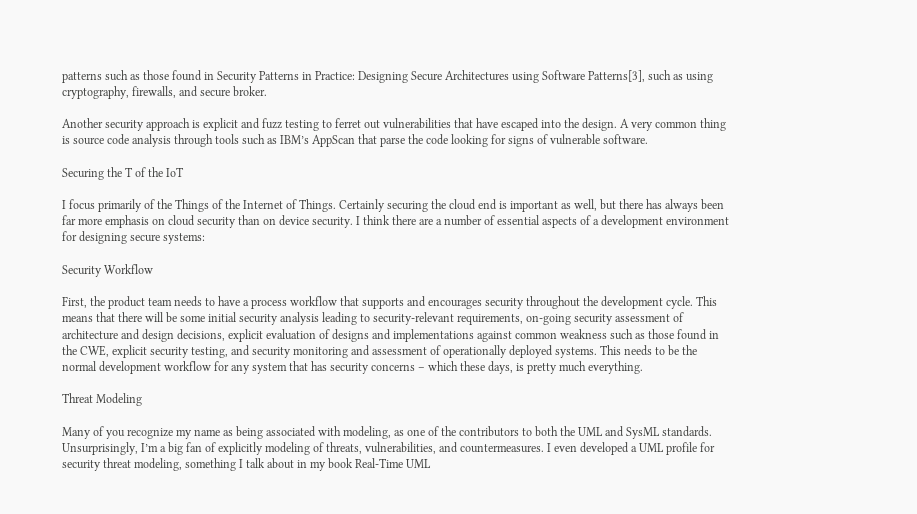patterns such as those found in Security Patterns in Practice: Designing Secure Architectures using Software Patterns[3], such as using cryptography, firewalls, and secure broker.

Another security approach is explicit and fuzz testing to ferret out vulnerabilities that have escaped into the design. A very common thing is source code analysis through tools such as IBM’s AppScan that parse the code looking for signs of vulnerable software.

Securing the T of the IoT

I focus primarily of the Things of the Internet of Things. Certainly securing the cloud end is important as well, but there has always been far more emphasis on cloud security than on device security. I think there are a number of essential aspects of a development environment for designing secure systems:

Security Workflow

First, the product team needs to have a process workflow that supports and encourages security throughout the development cycle. This means that there will be some initial security analysis leading to security-relevant requirements, on-going security assessment of architecture and design decisions, explicit evaluation of designs and implementations against common weakness such as those found in the CWE, explicit security testing, and security monitoring and assessment of operationally deployed systems. This needs to be the normal development workflow for any system that has security concerns – which these days, is pretty much everything.

Threat Modeling

Many of you recognize my name as being associated with modeling, as one of the contributors to both the UML and SysML standards. Unsurprisingly, I’m a big fan of explicitly modeling of threats, vulnerabilities, and countermeasures. I even developed a UML profile for security threat modeling, something I talk about in my book Real-Time UML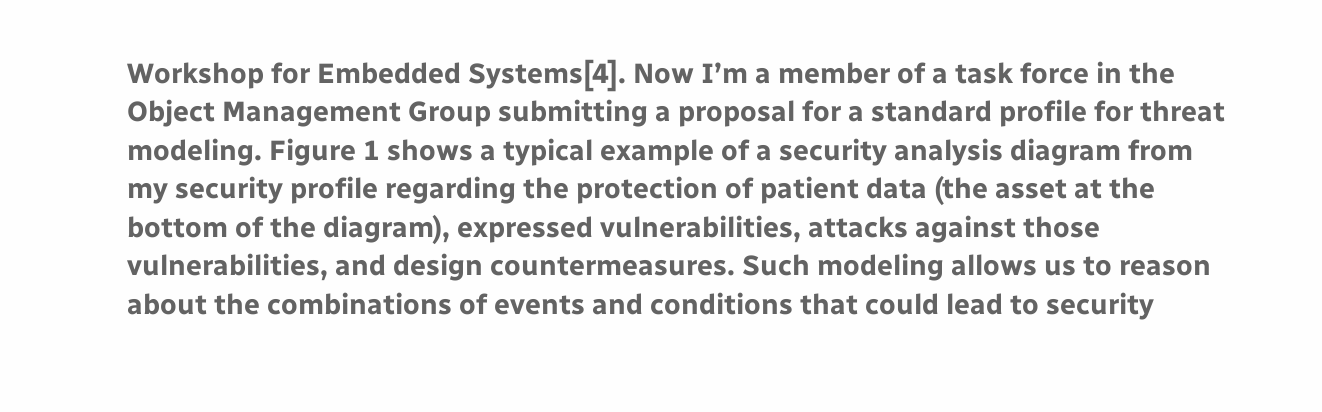Workshop for Embedded Systems[4]. Now I’m a member of a task force in the Object Management Group submitting a proposal for a standard profile for threat modeling. Figure 1 shows a typical example of a security analysis diagram from my security profile regarding the protection of patient data (the asset at the bottom of the diagram), expressed vulnerabilities, attacks against those vulnerabilities, and design countermeasures. Such modeling allows us to reason about the combinations of events and conditions that could lead to security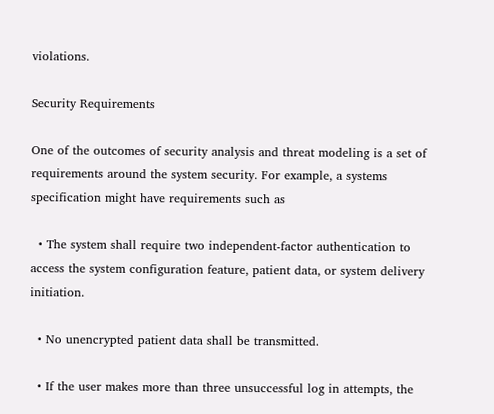violations.

Security Requirements

One of the outcomes of security analysis and threat modeling is a set of requirements around the system security. For example, a systems specification might have requirements such as

  • The system shall require two independent-factor authentication to access the system configuration feature, patient data, or system delivery initiation.

  • No unencrypted patient data shall be transmitted.

  • If the user makes more than three unsuccessful log in attempts, the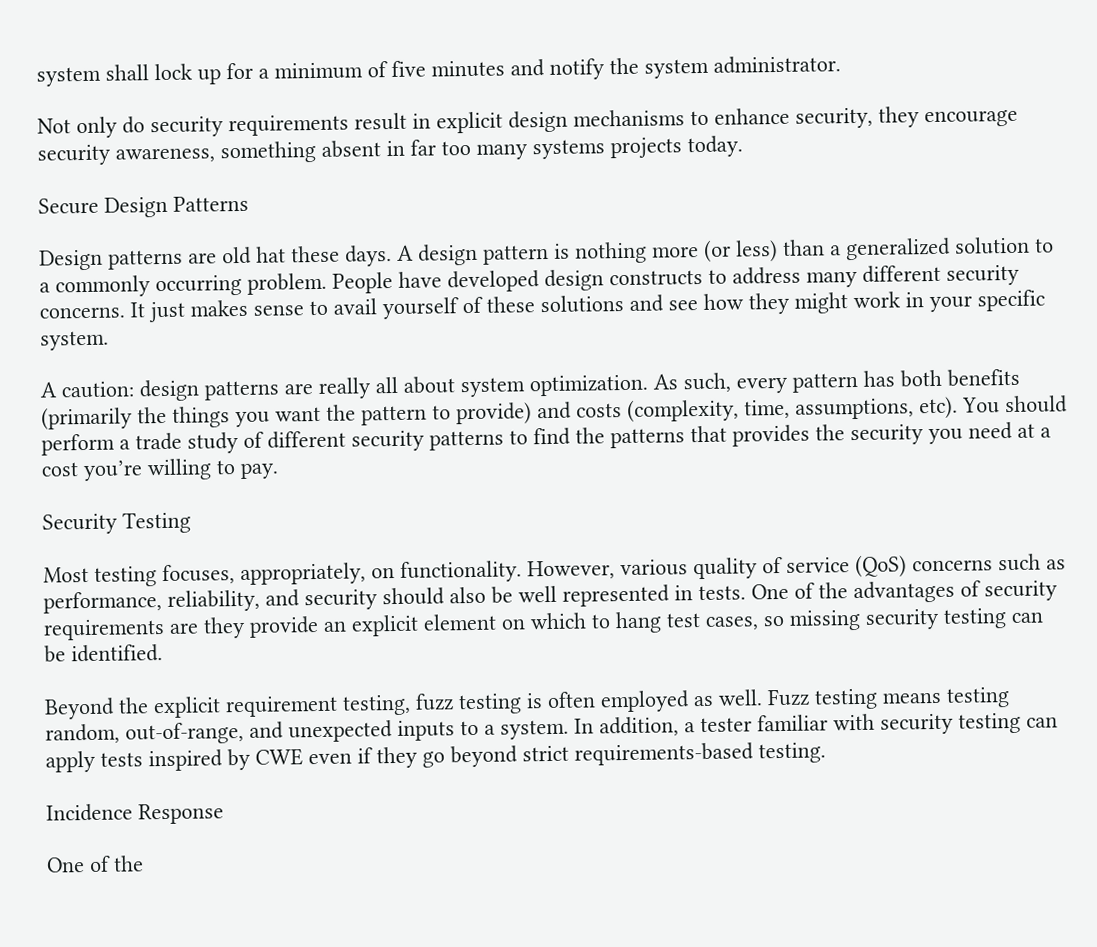system shall lock up for a minimum of five minutes and notify the system administrator.

Not only do security requirements result in explicit design mechanisms to enhance security, they encourage security awareness, something absent in far too many systems projects today.

Secure Design Patterns

Design patterns are old hat these days. A design pattern is nothing more (or less) than a generalized solution to a commonly occurring problem. People have developed design constructs to address many different security concerns. It just makes sense to avail yourself of these solutions and see how they might work in your specific system.

A caution: design patterns are really all about system optimization. As such, every pattern has both benefits (primarily the things you want the pattern to provide) and costs (complexity, time, assumptions, etc). You should perform a trade study of different security patterns to find the patterns that provides the security you need at a cost you’re willing to pay.

Security Testing

Most testing focuses, appropriately, on functionality. However, various quality of service (QoS) concerns such as performance, reliability, and security should also be well represented in tests. One of the advantages of security requirements are they provide an explicit element on which to hang test cases, so missing security testing can be identified.

Beyond the explicit requirement testing, fuzz testing is often employed as well. Fuzz testing means testing random, out-of-range, and unexpected inputs to a system. In addition, a tester familiar with security testing can apply tests inspired by CWE even if they go beyond strict requirements-based testing.

Incidence Response

One of the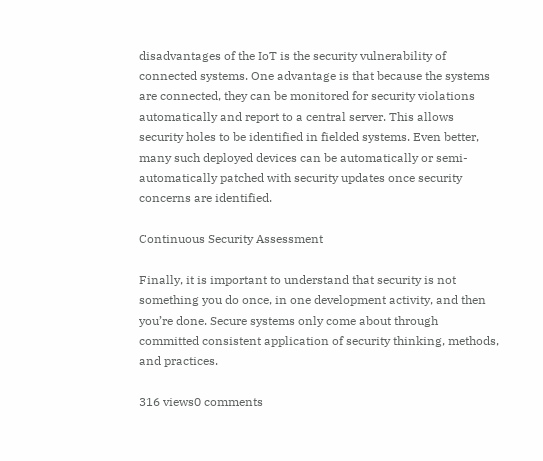disadvantages of the IoT is the security vulnerability of connected systems. One advantage is that because the systems are connected, they can be monitored for security violations automatically and report to a central server. This allows security holes to be identified in fielded systems. Even better, many such deployed devices can be automatically or semi-automatically patched with security updates once security concerns are identified.

Continuous Security Assessment

Finally, it is important to understand that security is not something you do once, in one development activity, and then you’re done. Secure systems only come about through committed consistent application of security thinking, methods, and practices.

316 views0 comments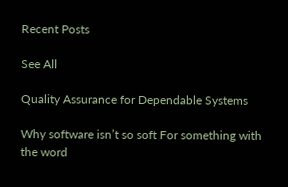Recent Posts

See All

Quality Assurance for Dependable Systems

Why software isn’t so soft For something with the word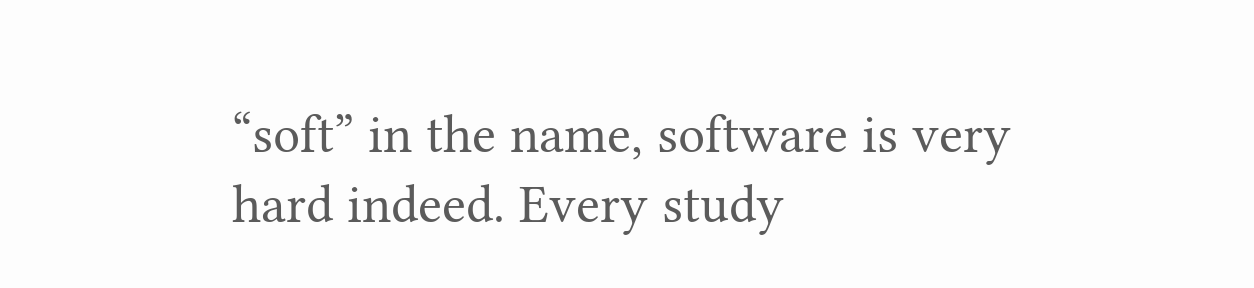“soft” in the name, software is very hard indeed. Every study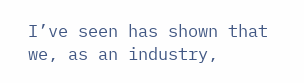I’ve seen has shown that we, as an industry,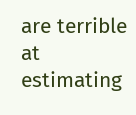are terrible at estimating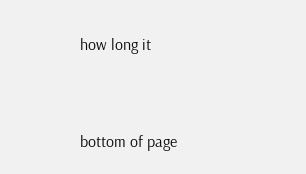how long it


bottom of page